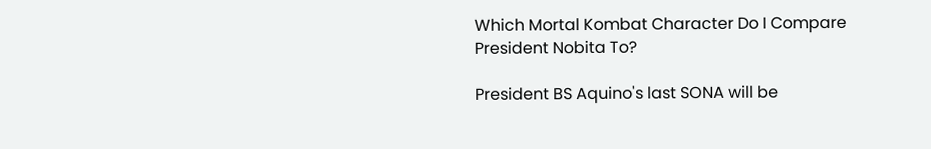Which Mortal Kombat Character Do I Compare President Nobita To?

President BS Aquino's last SONA will be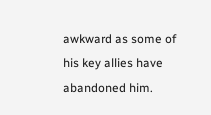awkward as some of his key allies have abandoned him.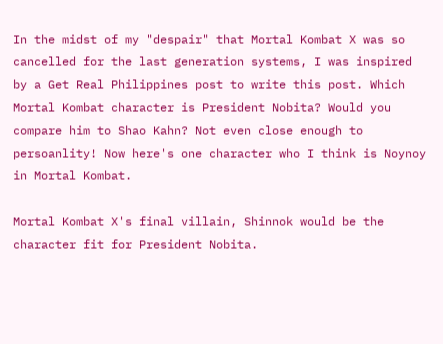In the midst of my "despair" that Mortal Kombat X was so cancelled for the last generation systems, I was inspired by a Get Real Philippines post to write this post. Which Mortal Kombat character is President Nobita? Would you compare him to Shao Kahn? Not even close enough to persoanlity! Now here's one character who I think is Noynoy in Mortal Kombat.

Mortal Kombat X's final villain, Shinnok would be the character fit for President Nobita.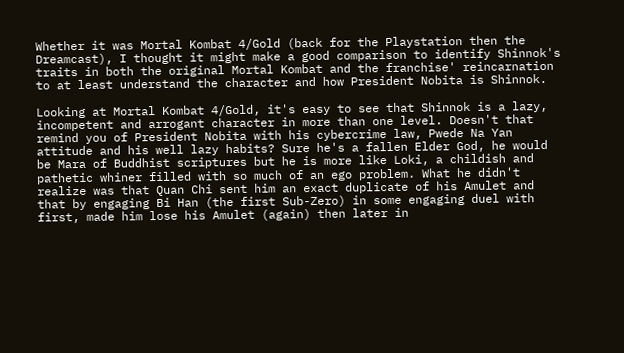Whether it was Mortal Kombat 4/Gold (back for the Playstation then the Dreamcast), I thought it might make a good comparison to identify Shinnok's traits in both the original Mortal Kombat and the franchise' reincarnation to at least understand the character and how President Nobita is Shinnok.

Looking at Mortal Kombat 4/Gold, it's easy to see that Shinnok is a lazy, incompetent and arrogant character in more than one level. Doesn't that remind you of President Nobita with his cybercrime law, Pwede Na Yan attitude and his well lazy habits? Sure he's a fallen Elder God, he would be Mara of Buddhist scriptures but he is more like Loki, a childish and pathetic whiner filled with so much of an ego problem. What he didn't realize was that Quan Chi sent him an exact duplicate of his Amulet and that by engaging Bi Han (the first Sub-Zero) in some engaging duel with first, made him lose his Amulet (again) then later in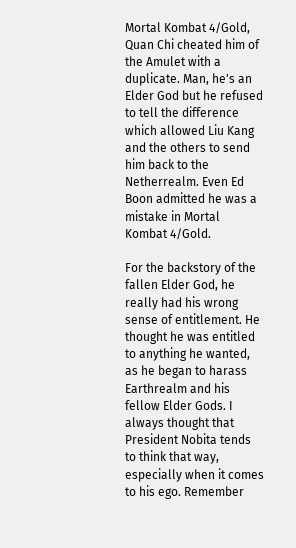Mortal Kombat 4/Gold, Quan Chi cheated him of the Amulet with a duplicate. Man, he's an Elder God but he refused to tell the difference which allowed Liu Kang and the others to send him back to the Netherrealm. Even Ed Boon admitted he was a mistake in Mortal Kombat 4/Gold.

For the backstory of the fallen Elder God, he really had his wrong sense of entitlement. He thought he was entitled to anything he wanted, as he began to harass Earthrealm and his fellow Elder Gods. I always thought that President Nobita tends to think that way, especially when it comes to his ego. Remember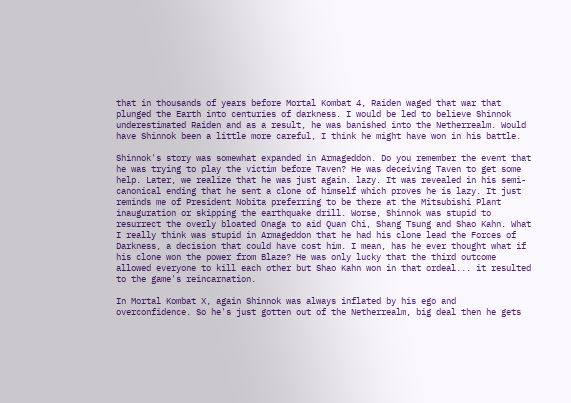that in thousands of years before Mortal Kombat 4, Raiden waged that war that plunged the Earth into centuries of darkness. I would be led to believe Shinnok underestimated Raiden and as a result, he was banished into the Netherrealm. Would have Shinnok been a little more careful, I think he might have won in his battle.

Shinnok's story was somewhat expanded in Armageddon. Do you remember the event that he was trying to play the victim before Taven? He was deceiving Taven to get some help. Later, we realize that he was just again. lazy. It was revealed in his semi-canonical ending that he sent a clone of himself which proves he is lazy. It just reminds me of President Nobita preferring to be there at the Mitsubishi Plant inauguration or skipping the earthquake drill. Worse, Shinnok was stupid to resurrect the overly bloated Onaga to aid Quan Chi, Shang Tsung and Shao Kahn. What I really think was stupid in Armageddon that he had his clone lead the Forces of Darkness, a decision that could have cost him. I mean, has he ever thought what if his clone won the power from Blaze? He was only lucky that the third outcome allowed everyone to kill each other but Shao Kahn won in that ordeal... it resulted to the game's reincarnation.

In Mortal Kombat X, again Shinnok was always inflated by his ego and overconfidence. So he's just gotten out of the Netherrealm, big deal then he gets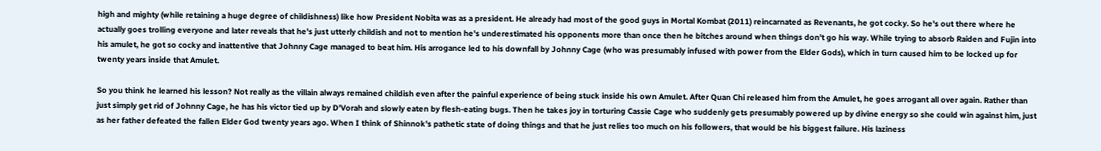high and mighty (while retaining a huge degree of childishness) like how President Nobita was as a president. He already had most of the good guys in Mortal Kombat (2011) reincarnated as Revenants, he got cocky. So he's out there where he actually goes trolling everyone and later reveals that he's just utterly childish and not to mention he's underestimated his opponents more than once then he bitches around when things don't go his way. While trying to absorb Raiden and Fujin into his amulet, he got so cocky and inattentive that Johnny Cage managed to beat him. His arrogance led to his downfall by Johnny Cage (who was presumably infused with power from the Elder Gods), which in turn caused him to be locked up for twenty years inside that Amulet.

So you think he learned his lesson? Not really as the villain always remained childish even after the painful experience of being stuck inside his own Amulet. After Quan Chi released him from the Amulet, he goes arrogant all over again. Rather than just simply get rid of Johnny Cage, he has his victor tied up by D'Vorah and slowly eaten by flesh-eating bugs. Then he takes joy in torturing Cassie Cage who suddenly gets presumably powered up by divine energy so she could win against him, just as her father defeated the fallen Elder God twenty years ago. When I think of Shinnok's pathetic state of doing things and that he just relies too much on his followers, that would be his biggest failure. His laziness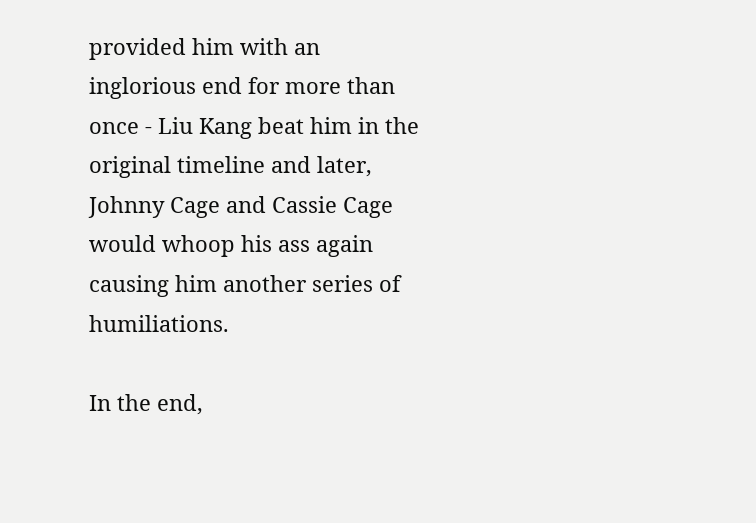provided him with an inglorious end for more than once - Liu Kang beat him in the original timeline and later, Johnny Cage and Cassie Cage would whoop his ass again causing him another series of humiliations.

In the end,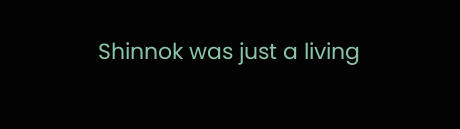Shinnok was just a living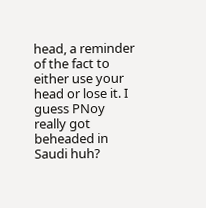head, a reminder of the fact to either use your head or lose it. I guess PNoy really got beheaded in Saudi huh?